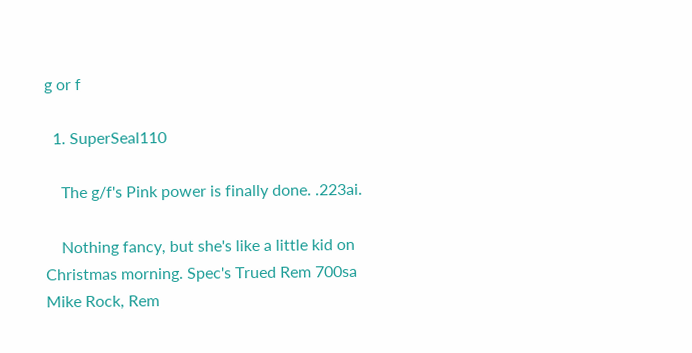g or f

  1. SuperSeal110

    The g/f's Pink power is finally done. .223ai.

    Nothing fancy, but she's like a little kid on Christmas morning. Spec's Trued Rem 700sa Mike Rock, Rem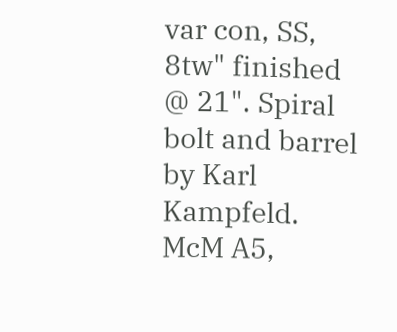var con, SS, 8tw" finished @ 21". Spiral bolt and barrel by Karl Kampfeld. McM A5,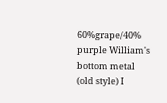60%grape/40% purple William's bottom metal (old style) I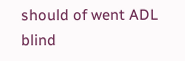should of went ADL blind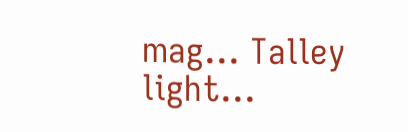mag... Talley light...